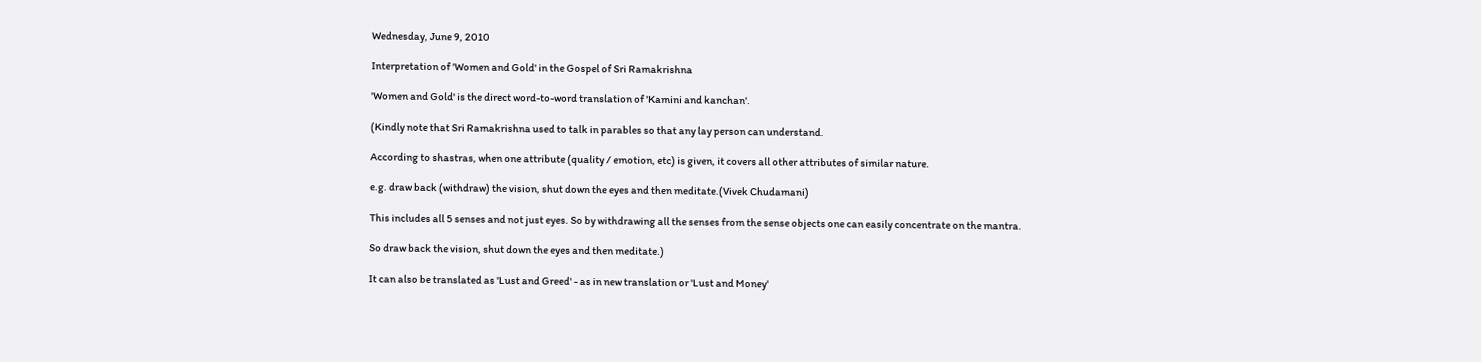Wednesday, June 9, 2010

Interpretation of 'Women and Gold' in the Gospel of Sri Ramakrishna

'Women and Gold' is the direct word-to-word translation of 'Kamini and kanchan'.

(Kindly note that Sri Ramakrishna used to talk in parables so that any lay person can understand.

According to shastras, when one attribute (quality / emotion, etc) is given, it covers all other attributes of similar nature.

e.g. draw back (withdraw) the vision, shut down the eyes and then meditate.(Vivek Chudamani)

This includes all 5 senses and not just eyes. So by withdrawing all the senses from the sense objects one can easily concentrate on the mantra.

So draw back the vision, shut down the eyes and then meditate.)

It can also be translated as 'Lust and Greed' - as in new translation or 'Lust and Money'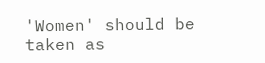'Women' should be taken as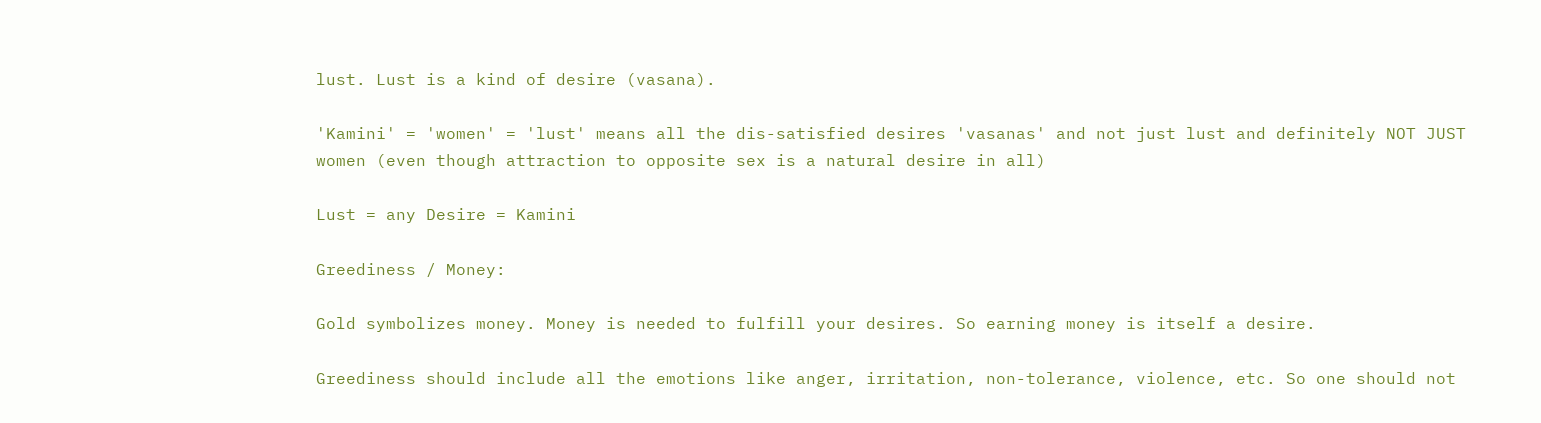lust. Lust is a kind of desire (vasana).

'Kamini' = 'women' = 'lust' means all the dis-satisfied desires 'vasanas' and not just lust and definitely NOT JUST women (even though attraction to opposite sex is a natural desire in all)

Lust = any Desire = Kamini

Greediness / Money:

Gold symbolizes money. Money is needed to fulfill your desires. So earning money is itself a desire.

Greediness should include all the emotions like anger, irritation, non-tolerance, violence, etc. So one should not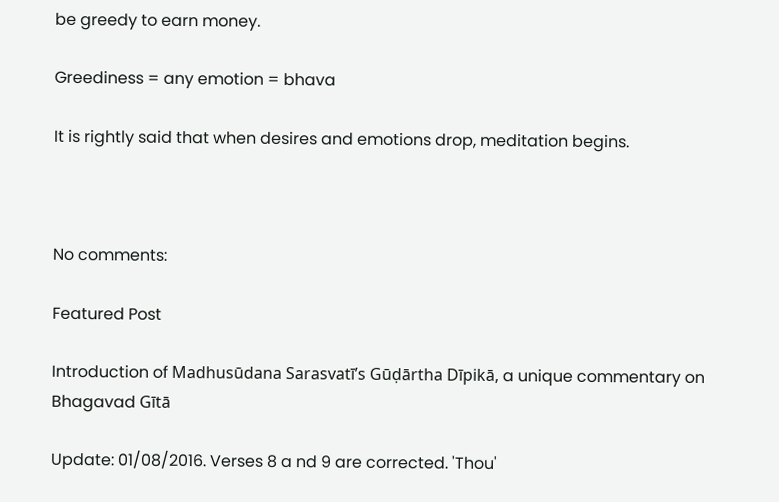be greedy to earn money.

Greediness = any emotion = bhava

It is rightly said that when desires and emotions drop, meditation begins.



No comments:

Featured Post

Introduction of Madhusūdana Sarasvatī’s Gūḍārtha Dīpikā, a unique commentary on Bhagavad Gītā

Update: 01/08/2016. Verses 8 a nd 9 are corrected. 'Thou'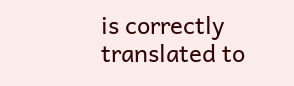is correctly translated to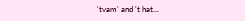'tvam' and 't hat...